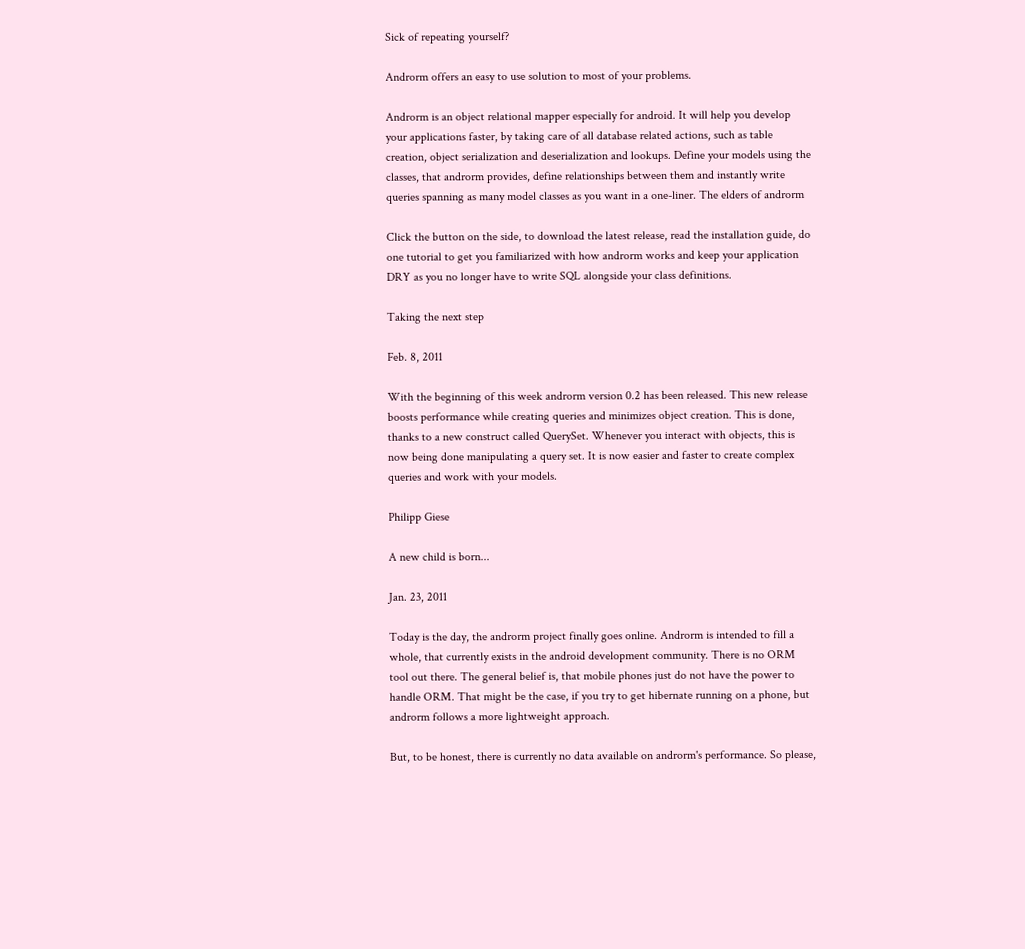Sick of repeating yourself?

Androrm offers an easy to use solution to most of your problems.

Androrm is an object relational mapper especially for android. It will help you develop your applications faster, by taking care of all database related actions, such as table creation, object serialization and deserialization and lookups. Define your models using the classes, that androrm provides, define relationships between them and instantly write queries spanning as many model classes as you want in a one-liner. The elders of androrm

Click the button on the side, to download the latest release, read the installation guide, do one tutorial to get you familiarized with how androrm works and keep your application DRY as you no longer have to write SQL alongside your class definitions.

Taking the next step

Feb. 8, 2011

With the beginning of this week androrm version 0.2 has been released. This new release boosts performance while creating queries and minimizes object creation. This is done, thanks to a new construct called QuerySet. Whenever you interact with objects, this is now being done manipulating a query set. It is now easier and faster to create complex queries and work with your models.

Philipp Giese

A new child is born...

Jan. 23, 2011

Today is the day, the androrm project finally goes online. Androrm is intended to fill a whole, that currently exists in the android development community. There is no ORM tool out there. The general belief is, that mobile phones just do not have the power to handle ORM. That might be the case, if you try to get hibernate running on a phone, but androrm follows a more lightweight approach.

But, to be honest, there is currently no data available on androrm's performance. So please,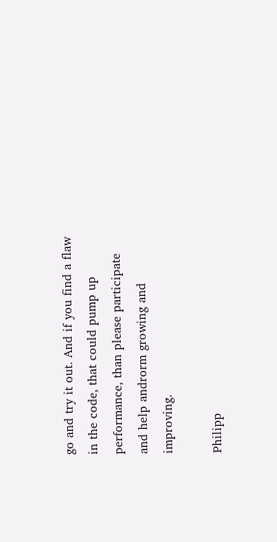go and try it out. And if you find a flaw in the code, that could pump up performance, than please participate and help androrm growing and improving.

Philipp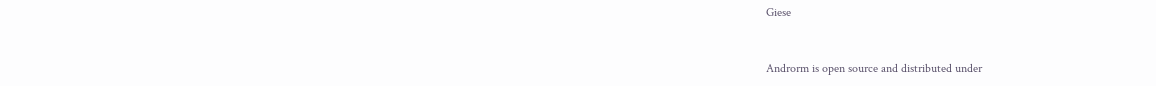Giese


Androrm is open source and distributed under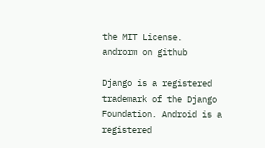the MIT License.
androrm on github

Django is a registered trademark of the Django Foundation. Android is a registered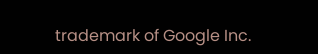trademark of Google Inc.